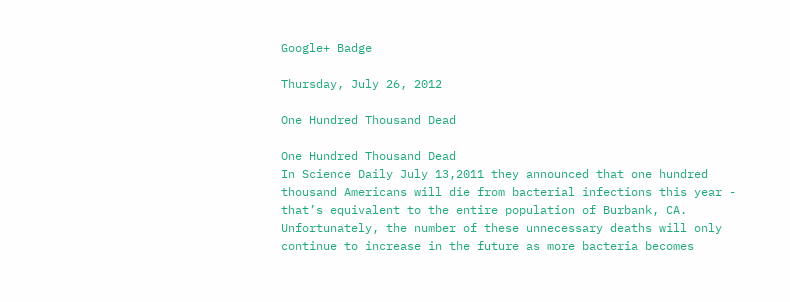Google+ Badge

Thursday, July 26, 2012

One Hundred Thousand Dead

One Hundred Thousand Dead
In Science Daily July 13,2011 they announced that one hundred thousand Americans will die from bacterial infections this year - that’s equivalent to the entire population of Burbank, CA. Unfortunately, the number of these unnecessary deaths will only continue to increase in the future as more bacteria becomes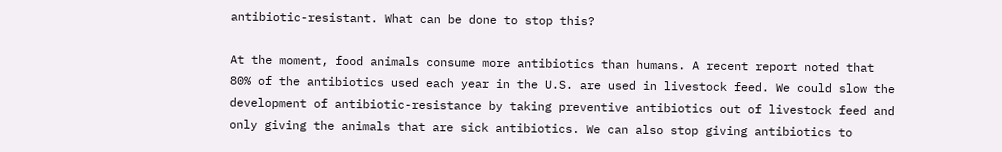antibiotic-resistant. What can be done to stop this?

At the moment, food animals consume more antibiotics than humans. A recent report noted that 80% of the antibiotics used each year in the U.S. are used in livestock feed. We could slow the development of antibiotic-resistance by taking preventive antibiotics out of livestock feed and only giving the animals that are sick antibiotics. We can also stop giving antibiotics to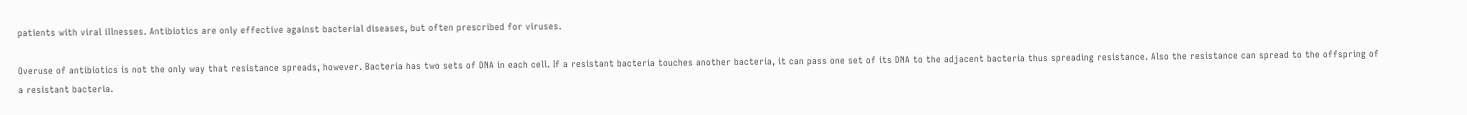patients with viral illnesses. Antibiotics are only effective against bacterial diseases, but often prescribed for viruses.

Overuse of antibiotics is not the only way that resistance spreads, however. Bacteria has two sets of DNA in each cell. If a resistant bacteria touches another bacteria, it can pass one set of its DNA to the adjacent bacteria thus spreading resistance. Also the resistance can spread to the offspring of a resistant bacteria.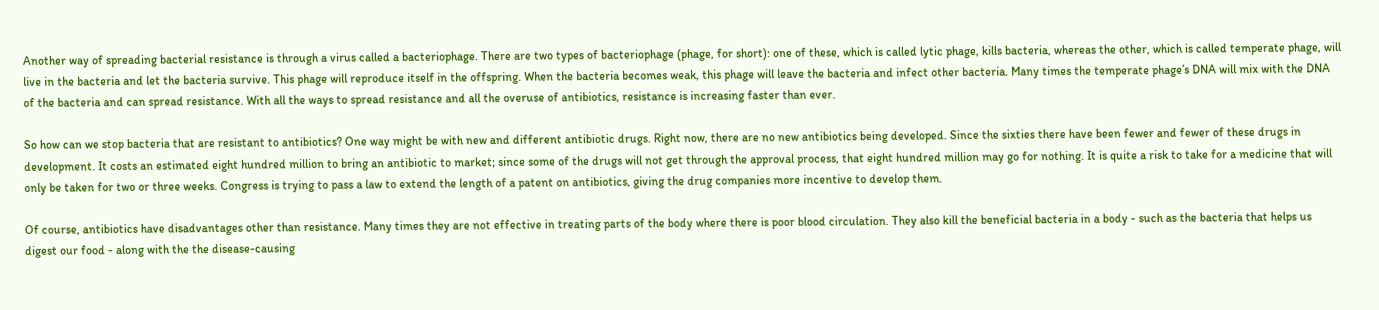Another way of spreading bacterial resistance is through a virus called a bacteriophage. There are two types of bacteriophage (phage, for short): one of these, which is called lytic phage, kills bacteria, whereas the other, which is called temperate phage, will live in the bacteria and let the bacteria survive. This phage will reproduce itself in the offspring. When the bacteria becomes weak, this phage will leave the bacteria and infect other bacteria. Many times the temperate phage’s DNA will mix with the DNA of the bacteria and can spread resistance. With all the ways to spread resistance and all the overuse of antibiotics, resistance is increasing faster than ever.

So how can we stop bacteria that are resistant to antibiotics? One way might be with new and different antibiotic drugs. Right now, there are no new antibiotics being developed. Since the sixties there have been fewer and fewer of these drugs in development. It costs an estimated eight hundred million to bring an antibiotic to market; since some of the drugs will not get through the approval process, that eight hundred million may go for nothing. It is quite a risk to take for a medicine that will only be taken for two or three weeks. Congress is trying to pass a law to extend the length of a patent on antibiotics, giving the drug companies more incentive to develop them.

Of course, antibiotics have disadvantages other than resistance. Many times they are not effective in treating parts of the body where there is poor blood circulation. They also kill the beneficial bacteria in a body - such as the bacteria that helps us digest our food - along with the the disease-causing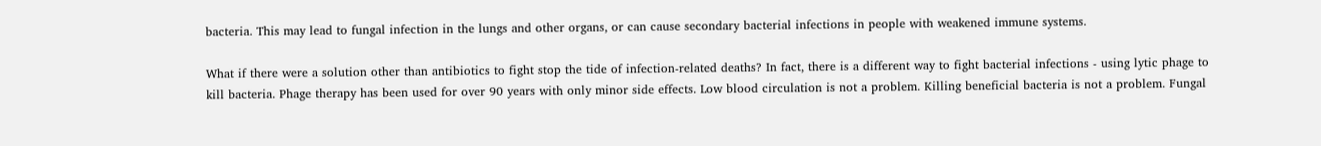bacteria. This may lead to fungal infection in the lungs and other organs, or can cause secondary bacterial infections in people with weakened immune systems.

What if there were a solution other than antibiotics to fight stop the tide of infection-related deaths? In fact, there is a different way to fight bacterial infections - using lytic phage to kill bacteria. Phage therapy has been used for over 90 years with only minor side effects. Low blood circulation is not a problem. Killing beneficial bacteria is not a problem. Fungal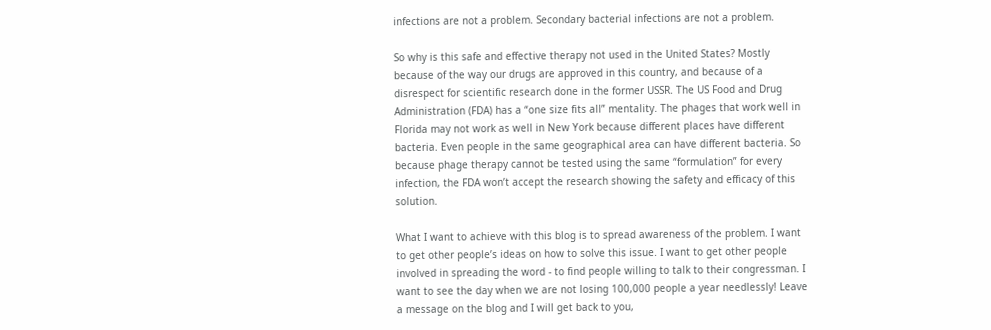infections are not a problem. Secondary bacterial infections are not a problem.

So why is this safe and effective therapy not used in the United States? Mostly because of the way our drugs are approved in this country, and because of a disrespect for scientific research done in the former USSR. The US Food and Drug Administration (FDA) has a “one size fits all” mentality. The phages that work well in Florida may not work as well in New York because different places have different bacteria. Even people in the same geographical area can have different bacteria. So because phage therapy cannot be tested using the same “formulation” for every infection, the FDA won’t accept the research showing the safety and efficacy of this solution.

What I want to achieve with this blog is to spread awareness of the problem. I want to get other people’s ideas on how to solve this issue. I want to get other people involved in spreading the word - to find people willing to talk to their congressman. I want to see the day when we are not losing 100,000 people a year needlessly! Leave a message on the blog and I will get back to you,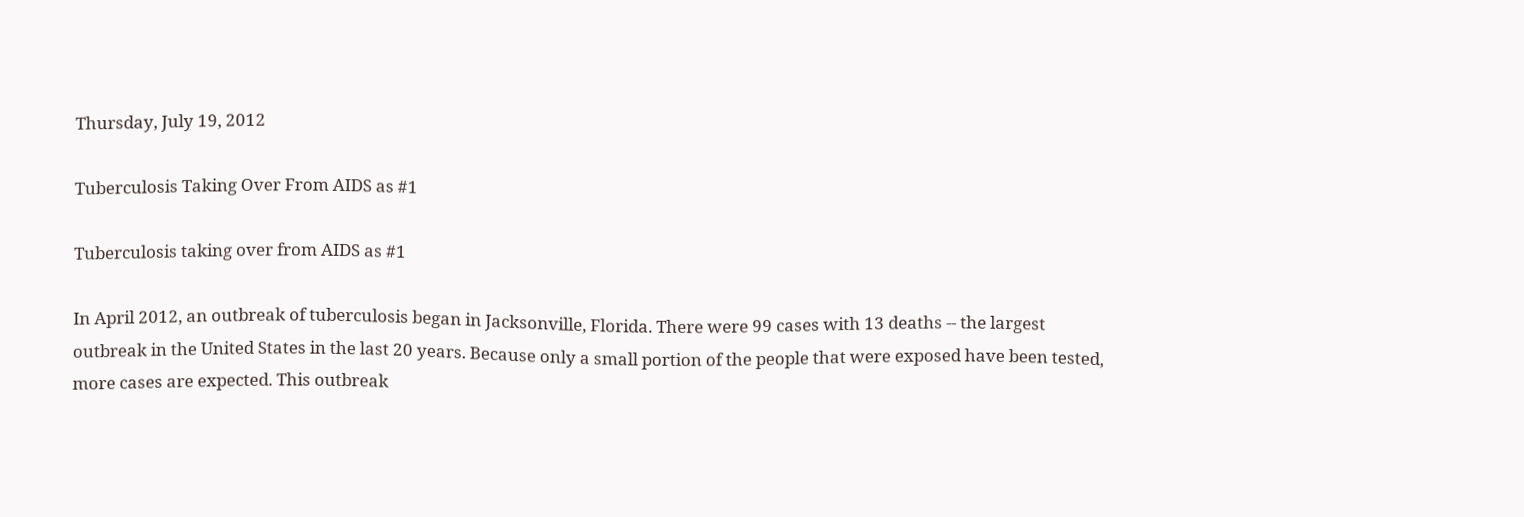Thursday, July 19, 2012

Tuberculosis Taking Over From AIDS as #1

Tuberculosis taking over from AIDS as #1

In April 2012, an outbreak of tuberculosis began in Jacksonville, Florida. There were 99 cases with 13 deaths -- the largest outbreak in the United States in the last 20 years. Because only a small portion of the people that were exposed have been tested, more cases are expected. This outbreak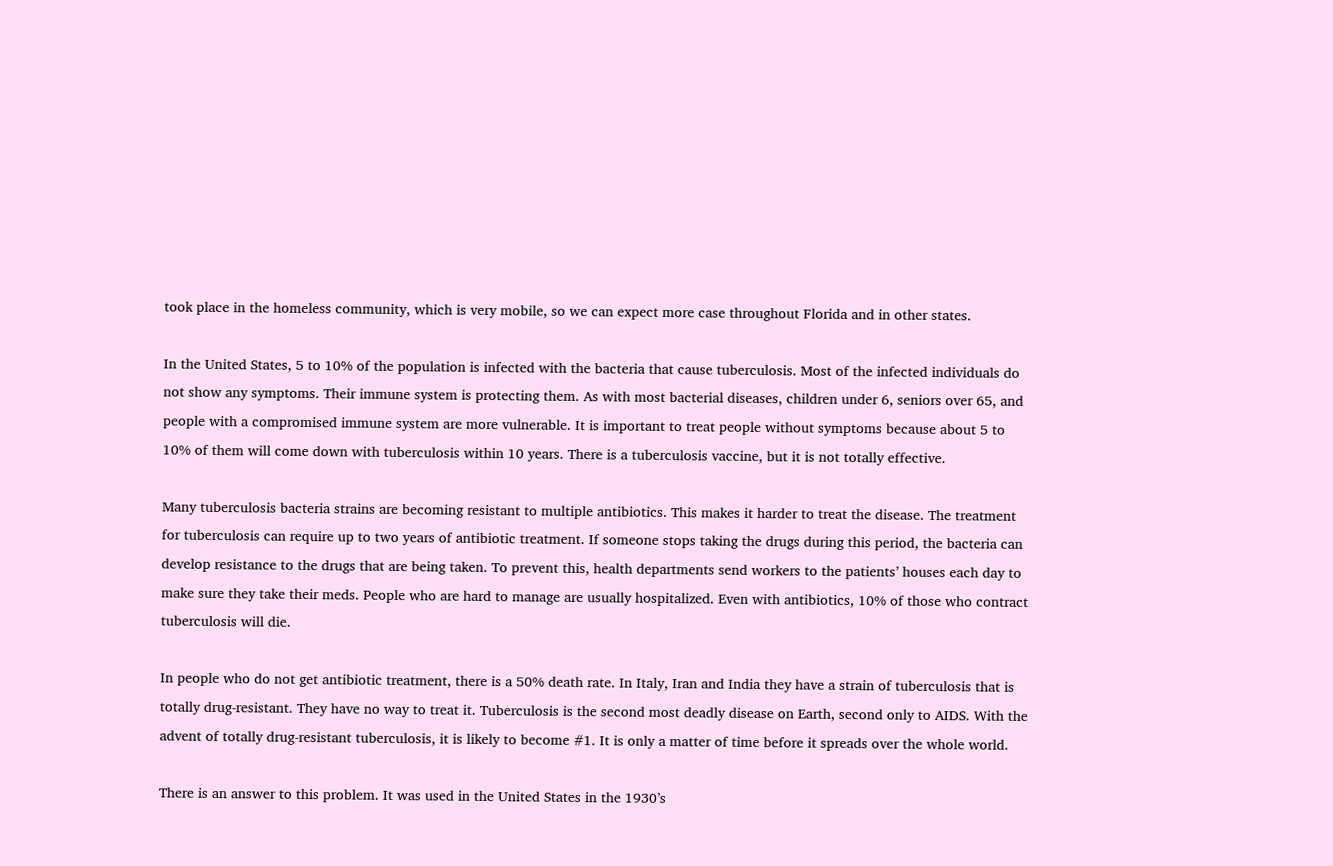took place in the homeless community, which is very mobile, so we can expect more case throughout Florida and in other states.

In the United States, 5 to 10% of the population is infected with the bacteria that cause tuberculosis. Most of the infected individuals do not show any symptoms. Their immune system is protecting them. As with most bacterial diseases, children under 6, seniors over 65, and people with a compromised immune system are more vulnerable. It is important to treat people without symptoms because about 5 to 10% of them will come down with tuberculosis within 10 years. There is a tuberculosis vaccine, but it is not totally effective.

Many tuberculosis bacteria strains are becoming resistant to multiple antibiotics. This makes it harder to treat the disease. The treatment for tuberculosis can require up to two years of antibiotic treatment. If someone stops taking the drugs during this period, the bacteria can develop resistance to the drugs that are being taken. To prevent this, health departments send workers to the patients’ houses each day to make sure they take their meds. People who are hard to manage are usually hospitalized. Even with antibiotics, 10% of those who contract tuberculosis will die.

In people who do not get antibiotic treatment, there is a 50% death rate. In Italy, Iran and India they have a strain of tuberculosis that is totally drug-resistant. They have no way to treat it. Tuberculosis is the second most deadly disease on Earth, second only to AIDS. With the advent of totally drug-resistant tuberculosis, it is likely to become #1. It is only a matter of time before it spreads over the whole world.

There is an answer to this problem. It was used in the United States in the 1930’s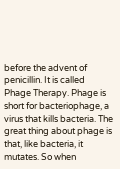before the advent of penicillin. It is called Phage Therapy. Phage is short for bacteriophage, a virus that kills bacteria. The great thing about phage is that, like bacteria, it mutates. So when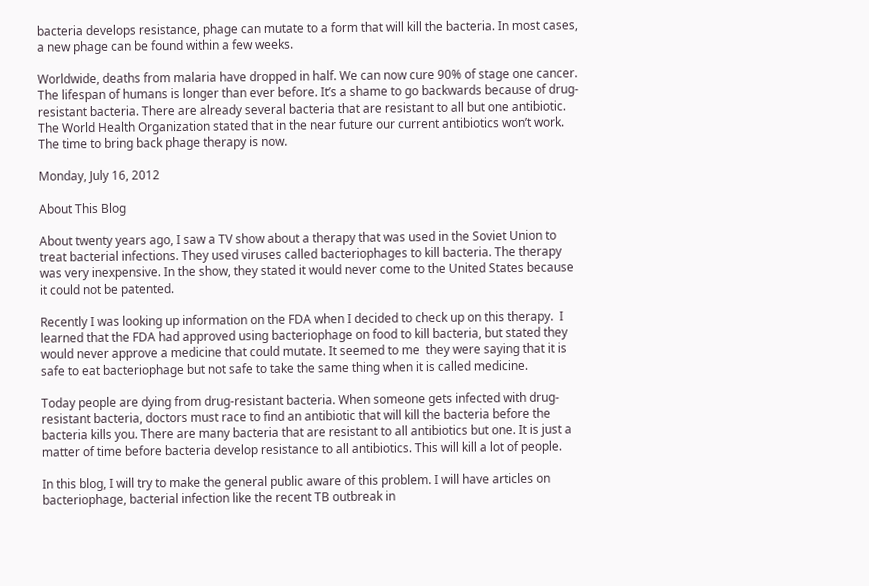bacteria develops resistance, phage can mutate to a form that will kill the bacteria. In most cases, a new phage can be found within a few weeks.

Worldwide, deaths from malaria have dropped in half. We can now cure 90% of stage one cancer. The lifespan of humans is longer than ever before. It’s a shame to go backwards because of drug-resistant bacteria. There are already several bacteria that are resistant to all but one antibiotic. The World Health Organization stated that in the near future our current antibiotics won’t work. The time to bring back phage therapy is now.

Monday, July 16, 2012

About This Blog

About twenty years ago, I saw a TV show about a therapy that was used in the Soviet Union to treat bacterial infections. They used viruses called bacteriophages to kill bacteria. The therapy was very inexpensive. In the show, they stated it would never come to the United States because it could not be patented.

Recently I was looking up information on the FDA when I decided to check up on this therapy.  I learned that the FDA had approved using bacteriophage on food to kill bacteria, but stated they would never approve a medicine that could mutate. It seemed to me  they were saying that it is safe to eat bacteriophage but not safe to take the same thing when it is called medicine.

Today people are dying from drug-resistant bacteria. When someone gets infected with drug-resistant bacteria, doctors must race to find an antibiotic that will kill the bacteria before the bacteria kills you. There are many bacteria that are resistant to all antibiotics but one. It is just a matter of time before bacteria develop resistance to all antibiotics. This will kill a lot of people.

In this blog, I will try to make the general public aware of this problem. I will have articles on bacteriophage, bacterial infection like the recent TB outbreak in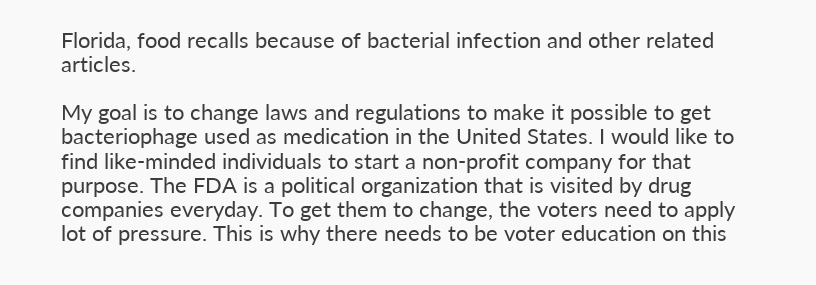Florida, food recalls because of bacterial infection and other related articles.

My goal is to change laws and regulations to make it possible to get bacteriophage used as medication in the United States. I would like to find like-minded individuals to start a non-profit company for that purpose. The FDA is a political organization that is visited by drug companies everyday. To get them to change, the voters need to apply lot of pressure. This is why there needs to be voter education on this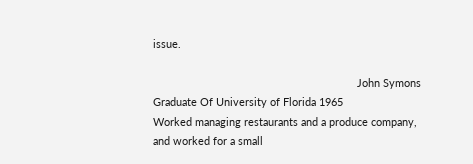issue.

                                                                    John Symons
Graduate Of University of Florida 1965
Worked managing restaurants and a produce company,
and worked for a small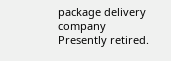package delivery company
Presently retired.